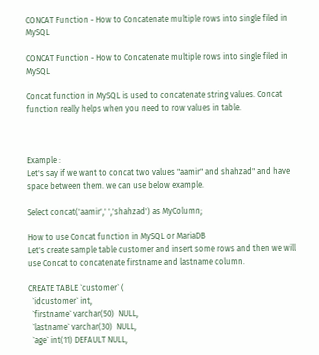CONCAT Function - How to Concatenate multiple rows into single filed in MySQL

CONCAT Function - How to Concatenate multiple rows into single filed in MySQL

Concat function in MySQL is used to concatenate string values. Concat function really helps when you need to row values in table.



Example :
Let's say if we want to concat two values "aamir" and shahzad" and have space between them. we can use below example.

Select concat('aamir',' ','shahzad') as MyColumn;

How to use Concat function in MySQL or MariaDB
Let's create sample table customer and insert some rows and then we will use Concat to concatenate firstname and lastname column.

CREATE TABLE `customer` (
  `idcustomer` int,
  `firstname` varchar(50)  NULL,
  `lastname` varchar(30)  NULL,
  `age` int(11) DEFAULT NULL,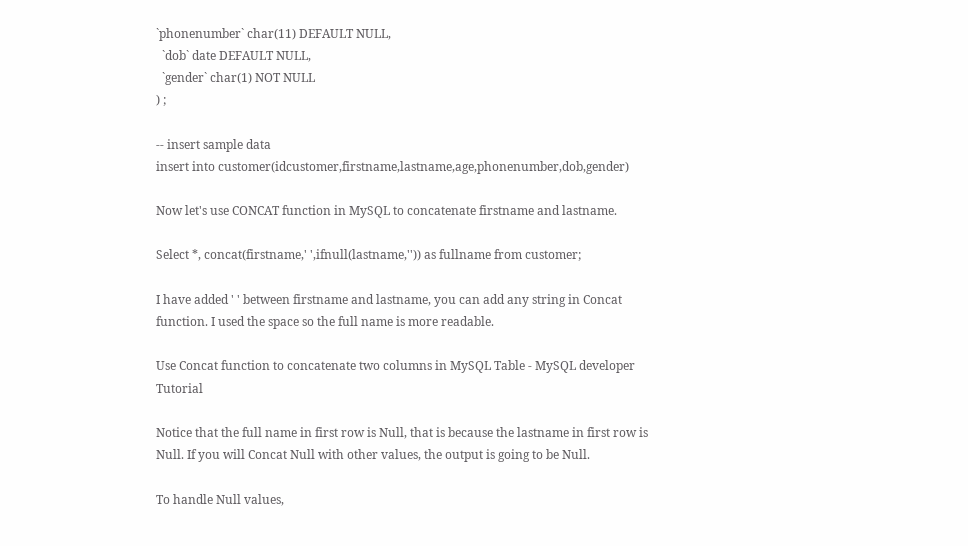`phonenumber` char(11) DEFAULT NULL,
  `dob` date DEFAULT NULL,
  `gender` char(1) NOT NULL
) ;

-- insert sample data
insert into customer(idcustomer,firstname,lastname,age,phonenumber,dob,gender)

Now let's use CONCAT function in MySQL to concatenate firstname and lastname.

Select *, concat(firstname,' ',ifnull(lastname,'')) as fullname from customer;

I have added ' ' between firstname and lastname, you can add any string in Concat function. I used the space so the full name is more readable.

Use Concat function to concatenate two columns in MySQL Table - MySQL developer Tutorial

Notice that the full name in first row is Null, that is because the lastname in first row is Null. If you will Concat Null with other values, the output is going to be Null.

To handle Null values,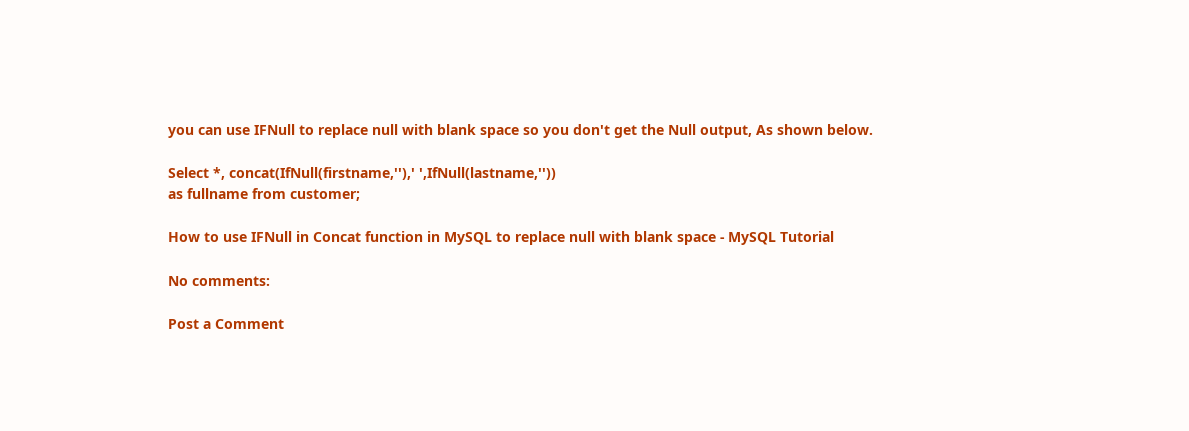you can use IFNull to replace null with blank space so you don't get the Null output, As shown below.

Select *, concat(IfNull(firstname,''),' ',IfNull(lastname,''))
as fullname from customer;

How to use IFNull in Concat function in MySQL to replace null with blank space - MySQL Tutorial

No comments:

Post a Comment